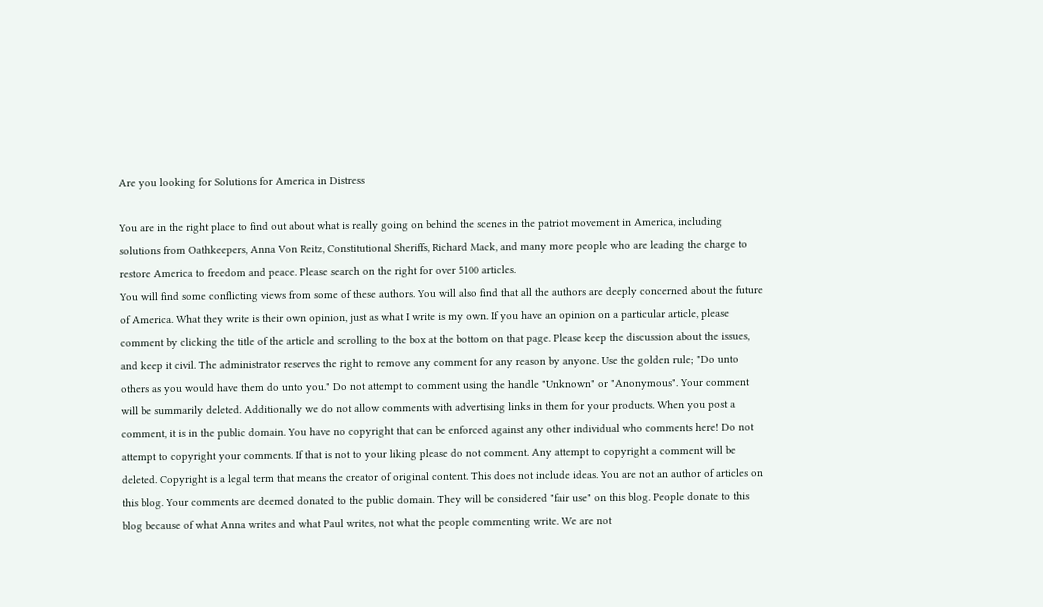Are you looking for Solutions for America in Distress

You are in the right place to find out about what is really going on behind the scenes in the patriot movement in America, including solutions from Oathkeepers, Anna Von Reitz, Constitutional Sheriffs, Richard Mack, and many more people who are leading the charge to restore America to freedom and peace. Please search on the right for over 5100 articles.
You will find some conflicting views from some of these authors. You will also find that all the authors are deeply concerned about the future of America. What they write is their own opinion, just as what I write is my own. If you have an opinion on a particular article, please comment by clicking the title of the article and scrolling to the box at the bottom on that page. Please keep the discussion about the issues, and keep it civil. The administrator reserves the right to remove any comment for any reason by anyone. Use the golden rule; "Do unto others as you would have them do unto you." Do not attempt to comment using the handle "Unknown" or "Anonymous". Your comment will be summarily deleted. Additionally we do not allow comments with advertising links in them for your products. When you post a comment, it is in the public domain. You have no copyright that can be enforced against any other individual who comments here! Do not attempt to copyright your comments. If that is not to your liking please do not comment. Any attempt to copyright a comment will be deleted. Copyright is a legal term that means the creator of original content. This does not include ideas. You are not an author of articles on this blog. Your comments are deemed donated to the public domain. They will be considered "fair use" on this blog. People donate to this blog because of what Anna writes and what Paul writes, not what the people commenting write. We are not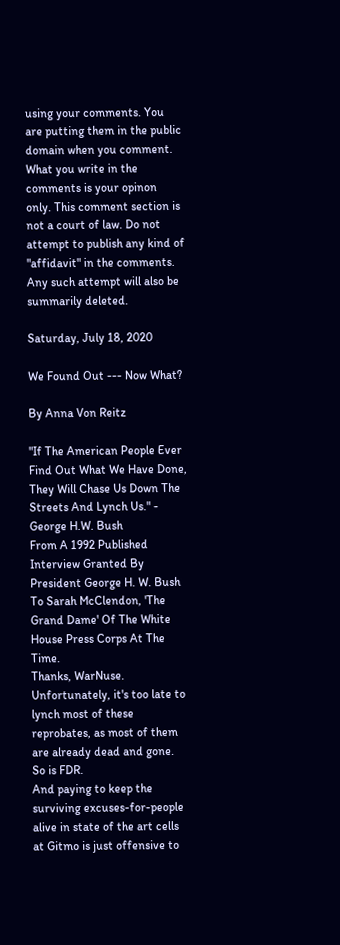using your comments. You are putting them in the public domain when you comment. What you write in the comments is your opinon only. This comment section is not a court of law. Do not attempt to publish any kind of "affidavit" in the comments. Any such attempt will also be summarily deleted.

Saturday, July 18, 2020

We Found Out --- Now What?

By Anna Von Reitz

"If The American People Ever Find Out What We Have Done, They Will Chase Us Down The Streets And Lynch Us." - George H.W. Bush
From A 1992 Published Interview Granted By President George H. W. Bush To Sarah McClendon, 'The Grand Dame' Of The White House Press Corps At The Time.
Thanks, WarNuse.
Unfortunately, it's too late to lynch most of these reprobates, as most of them are already dead and gone.
So is FDR.
And paying to keep the surviving excuses-for-people alive in state of the art cells at Gitmo is just offensive to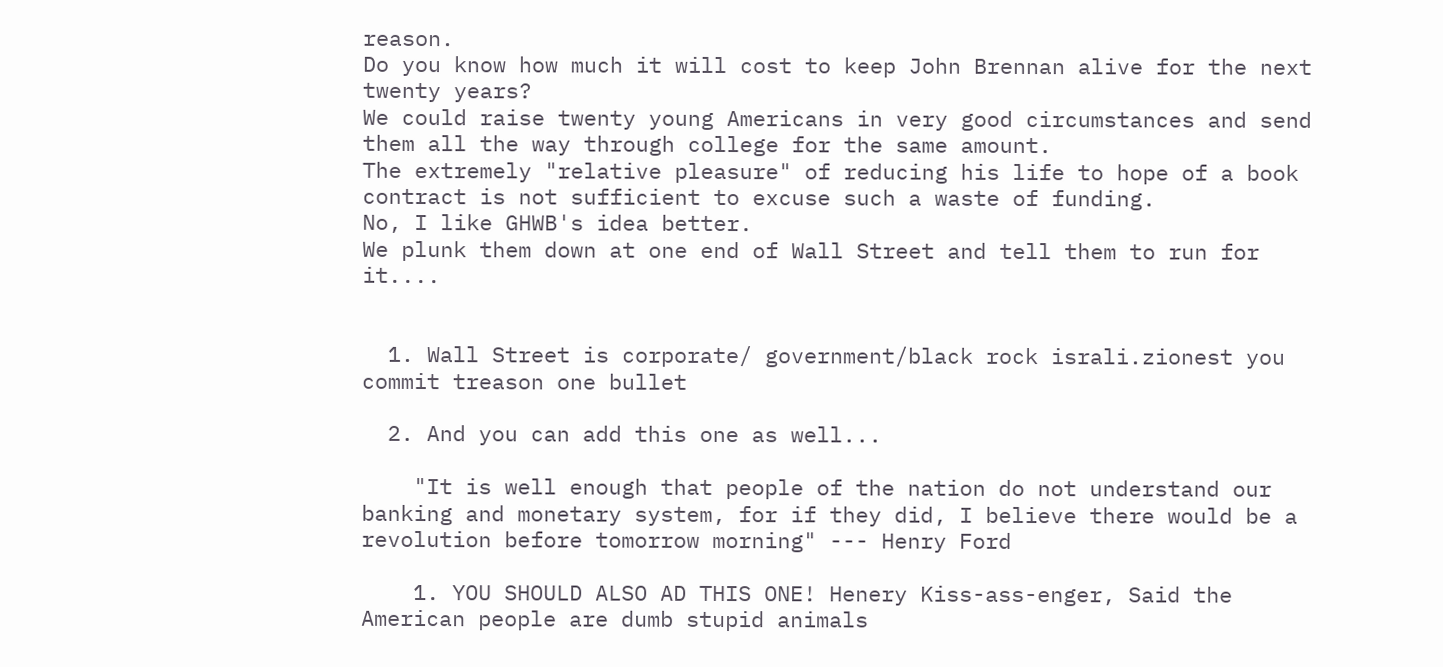reason.
Do you know how much it will cost to keep John Brennan alive for the next twenty years?
We could raise twenty young Americans in very good circumstances and send them all the way through college for the same amount.
The extremely "relative pleasure" of reducing his life to hope of a book contract is not sufficient to excuse such a waste of funding.
No, I like GHWB's idea better.
We plunk them down at one end of Wall Street and tell them to run for it....


  1. Wall Street is corporate/ government/black rock israli.zionest you commit treason one bullet

  2. And you can add this one as well...

    "It is well enough that people of the nation do not understand our banking and monetary system, for if they did, I believe there would be a revolution before tomorrow morning" --- Henry Ford

    1. YOU SHOULD ALSO AD THIS ONE! Henery Kiss-ass-enger, Said the American people are dumb stupid animals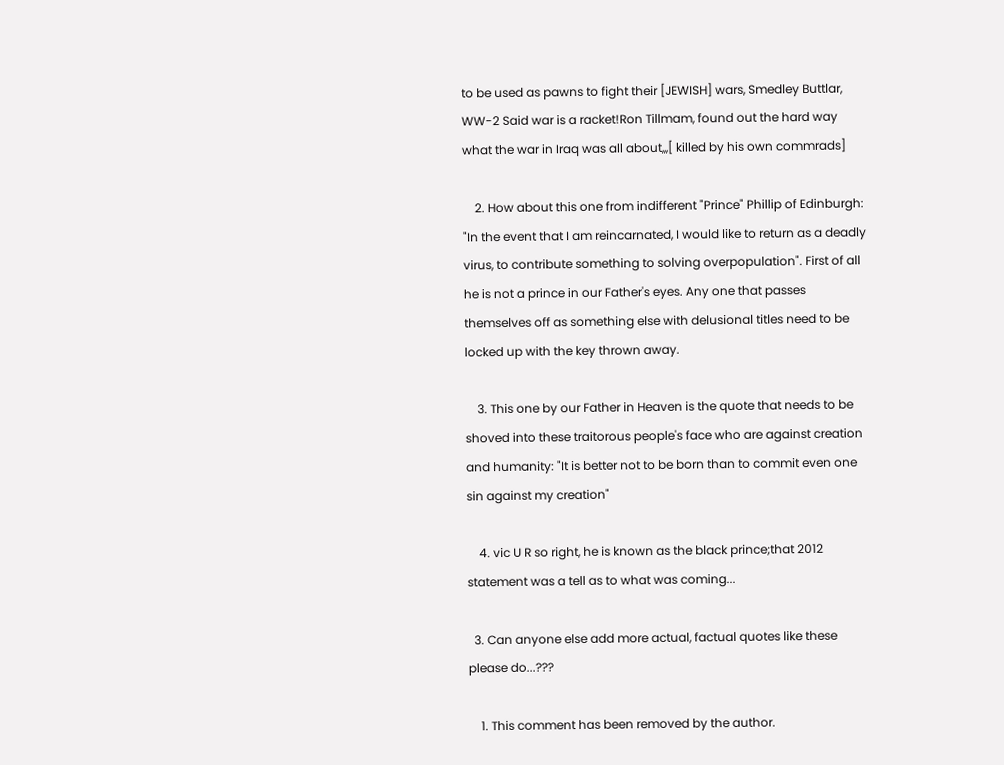to be used as pawns to fight their [JEWISH] wars, Smedley Buttlar, WW-2 Said war is a racket!Ron Tillmam, found out the hard way what the war in Iraq was all about,,,[ killed by his own commrads]

    2. How about this one from indifferent "Prince" Phillip of Edinburgh: "In the event that I am reincarnated, I would like to return as a deadly virus, to contribute something to solving overpopulation". First of all he is not a prince in our Father's eyes. Any one that passes themselves off as something else with delusional titles need to be locked up with the key thrown away.

    3. This one by our Father in Heaven is the quote that needs to be shoved into these traitorous people's face who are against creation and humanity: "It is better not to be born than to commit even one sin against my creation"

    4. vic U R so right, he is known as the black prince;that 2012 statement was a tell as to what was coming...

  3. Can anyone else add more actual, factual quotes like these please do...???

    1. This comment has been removed by the author.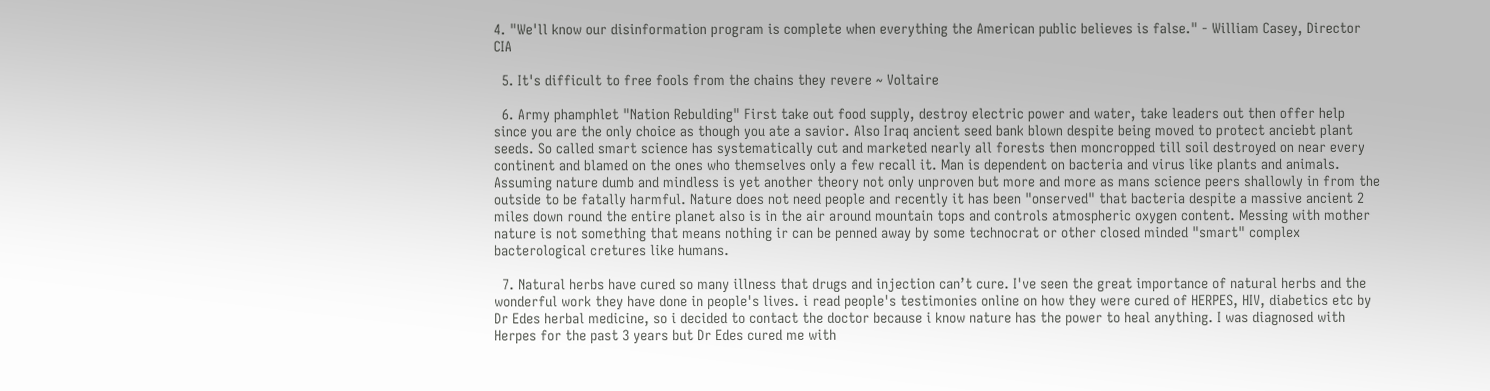4. "We'll know our disinformation program is complete when everything the American public believes is false." - William Casey, Director CIA

  5. It's difficult to free fools from the chains they revere ~ Voltaire

  6. Army phamphlet "Nation Rebulding" First take out food supply, destroy electric power and water, take leaders out then offer help since you are the only choice as though you ate a savior. Also Iraq ancient seed bank blown despite being moved to protect anciebt plant seeds. So called smart science has systematically cut and marketed nearly all forests then moncropped till soil destroyed on near every continent and blamed on the ones who themselves only a few recall it. Man is dependent on bacteria and virus like plants and animals. Assuming nature dumb and mindless is yet another theory not only unproven but more and more as mans science peers shallowly in from the outside to be fatally harmful. Nature does not need people and recently it has been "onserved" that bacteria despite a massive ancient 2 miles down round the entire planet also is in the air around mountain tops and controls atmospheric oxygen content. Messing with mother nature is not something that means nothing ir can be penned away by some technocrat or other closed minded "smart" complex bacterological cretures like humans.

  7. Natural herbs have cured so many illness that drugs and injection can’t cure. I've seen the great importance of natural herbs and the wonderful work they have done in people's lives. i read people's testimonies online on how they were cured of HERPES, HIV, diabetics etc by Dr Edes herbal medicine, so i decided to contact the doctor because i know nature has the power to heal anything. I was diagnosed with Herpes for the past 3 years but Dr Edes cured me with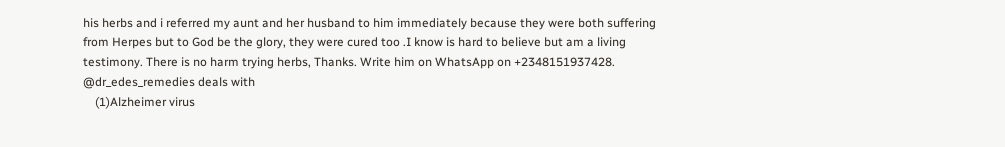his herbs and i referred my aunt and her husband to him immediately because they were both suffering from Herpes but to God be the glory, they were cured too .I know is hard to believe but am a living testimony. There is no harm trying herbs, Thanks. Write him on WhatsApp on +2348151937428. @dr_edes_remedies deals with
    (1)Alzheimer virus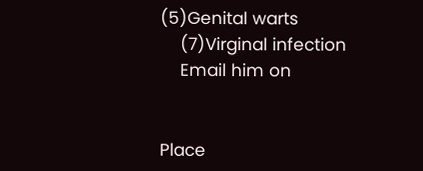(5)Genital warts
    (7)Virginal infection
    Email him on


Place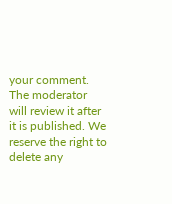your comment. The moderator will review it after it is published. We reserve the right to delete any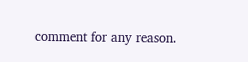comment for any reason.